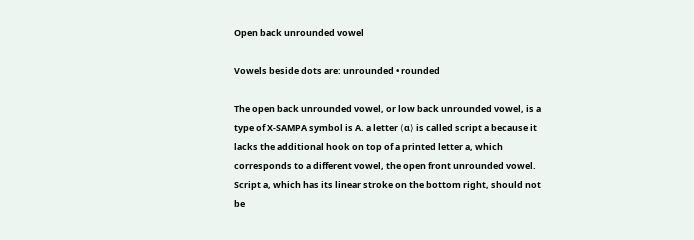Open back unrounded vowel

Vowels beside dots are: unrounded • rounded

The open back unrounded vowel, or low back unrounded vowel, is a type of X-SAMPA symbol is A. a letter ⟨ɑ⟩ is called script a because it lacks the additional hook on top of a printed letter a, which corresponds to a different vowel, the open front unrounded vowel. Script a, which has its linear stroke on the bottom right, should not be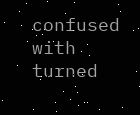confused with turned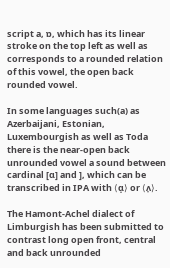script a, ɒ, which has its linear stroke on the top left as well as corresponds to a rounded relation of this vowel, the open back rounded vowel.

In some languages such(a) as Azerbaijani, Estonian, Luxembourgish as well as Toda there is the near-open back unrounded vowel a sound between cardinal [ɑ] and ], which can be transcribed in IPA with ⟨ɑ̝⟩ or ⟨ʌ̞⟩.

The Hamont-Achel dialect of Limburgish has been submitted to contrast long open front, central and back unrounded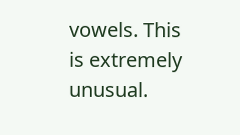vowels. This is extremely unusual.